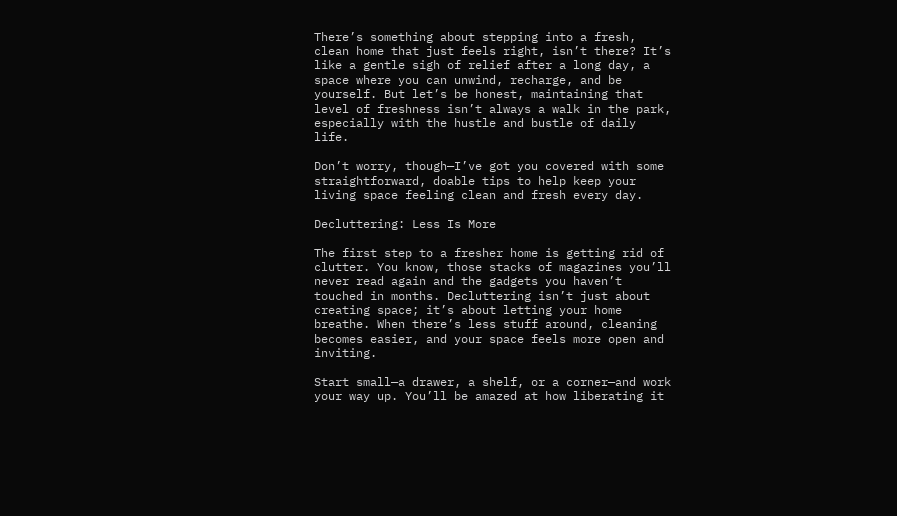There’s something about stepping into a fresh, clean home that just feels right, isn’t there? It’s like a gentle sigh of relief after a long day, a space where you can unwind, recharge, and be yourself. But let’s be honest, maintaining that level of freshness isn’t always a walk in the park, especially with the hustle and bustle of daily life.

Don’t worry, though—I’ve got you covered with some straightforward, doable tips to help keep your living space feeling clean and fresh every day.

Decluttering: Less Is More

The first step to a fresher home is getting rid of clutter. You know, those stacks of magazines you’ll never read again and the gadgets you haven’t touched in months. Decluttering isn’t just about creating space; it’s about letting your home breathe. When there’s less stuff around, cleaning becomes easier, and your space feels more open and inviting.

Start small—a drawer, a shelf, or a corner—and work your way up. You’ll be amazed at how liberating it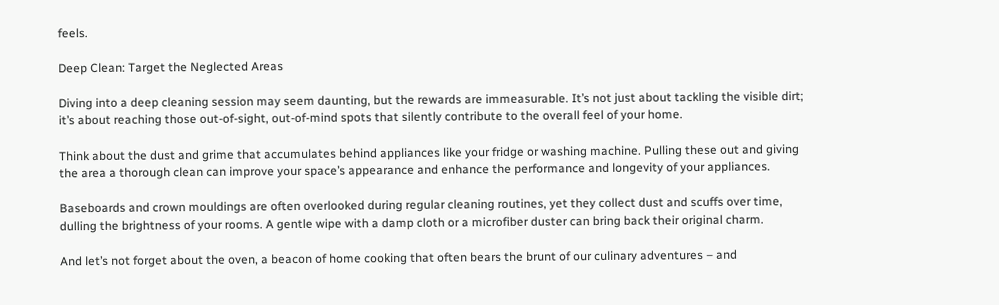feels.

Deep Clean: Target the Neglected Areas

Diving into a deep cleaning session may seem daunting, but the rewards are immeasurable. It’s not just about tackling the visible dirt; it’s about reaching those out-of-sight, out-of-mind spots that silently contribute to the overall feel of your home.

Think about the dust and grime that accumulates behind appliances like your fridge or washing machine. Pulling these out and giving the area a thorough clean can improve your space’s appearance and enhance the performance and longevity of your appliances.

Baseboards and crown mouldings are often overlooked during regular cleaning routines, yet they collect dust and scuffs over time, dulling the brightness of your rooms. A gentle wipe with a damp cloth or a microfiber duster can bring back their original charm.

And let’s not forget about the oven, a beacon of home cooking that often bears the brunt of our culinary adventures – and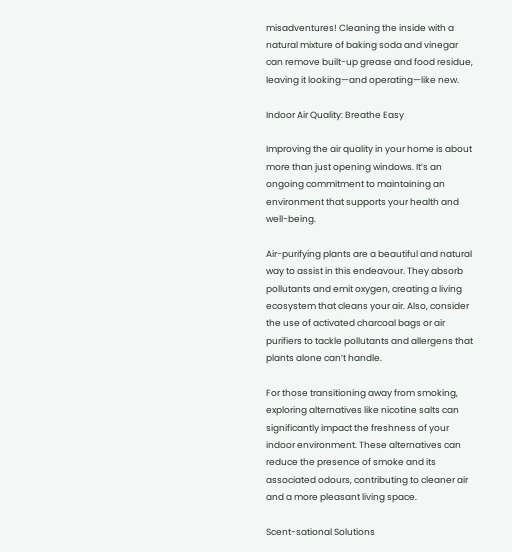misadventures! Cleaning the inside with a natural mixture of baking soda and vinegar can remove built-up grease and food residue, leaving it looking—and operating—like new.

Indoor Air Quality: Breathe Easy

Improving the air quality in your home is about more than just opening windows. It’s an ongoing commitment to maintaining an environment that supports your health and well-being.

Air-purifying plants are a beautiful and natural way to assist in this endeavour. They absorb pollutants and emit oxygen, creating a living ecosystem that cleans your air. Also, consider the use of activated charcoal bags or air purifiers to tackle pollutants and allergens that plants alone can’t handle.

For those transitioning away from smoking, exploring alternatives like nicotine salts can significantly impact the freshness of your indoor environment. These alternatives can reduce the presence of smoke and its associated odours, contributing to cleaner air and a more pleasant living space.

Scent-sational Solutions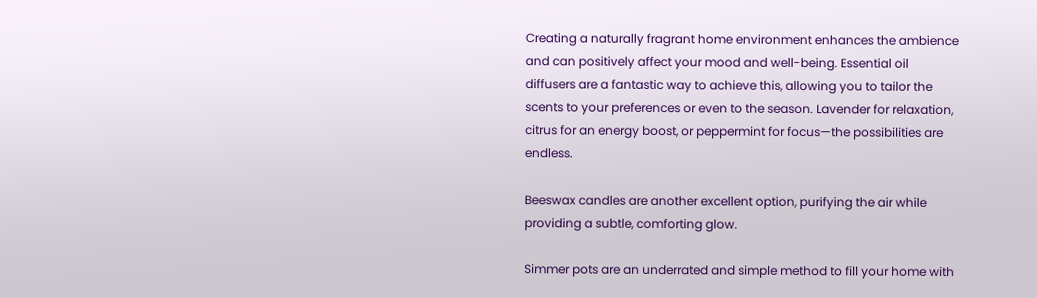Creating a naturally fragrant home environment enhances the ambience and can positively affect your mood and well-being. Essential oil diffusers are a fantastic way to achieve this, allowing you to tailor the scents to your preferences or even to the season. Lavender for relaxation, citrus for an energy boost, or peppermint for focus—the possibilities are endless.

Beeswax candles are another excellent option, purifying the air while providing a subtle, comforting glow.

Simmer pots are an underrated and simple method to fill your home with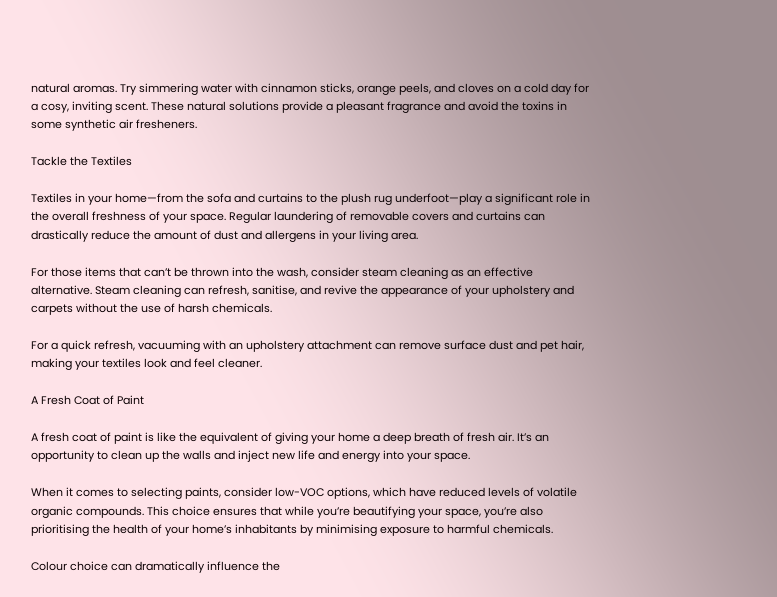natural aromas. Try simmering water with cinnamon sticks, orange peels, and cloves on a cold day for a cosy, inviting scent. These natural solutions provide a pleasant fragrance and avoid the toxins in some synthetic air fresheners.

Tackle the Textiles

Textiles in your home—from the sofa and curtains to the plush rug underfoot—play a significant role in the overall freshness of your space. Regular laundering of removable covers and curtains can drastically reduce the amount of dust and allergens in your living area.

For those items that can’t be thrown into the wash, consider steam cleaning as an effective alternative. Steam cleaning can refresh, sanitise, and revive the appearance of your upholstery and carpets without the use of harsh chemicals.

For a quick refresh, vacuuming with an upholstery attachment can remove surface dust and pet hair, making your textiles look and feel cleaner.

A Fresh Coat of Paint

A fresh coat of paint is like the equivalent of giving your home a deep breath of fresh air. It’s an opportunity to clean up the walls and inject new life and energy into your space.

When it comes to selecting paints, consider low-VOC options, which have reduced levels of volatile organic compounds. This choice ensures that while you’re beautifying your space, you’re also prioritising the health of your home’s inhabitants by minimising exposure to harmful chemicals.

Colour choice can dramatically influence the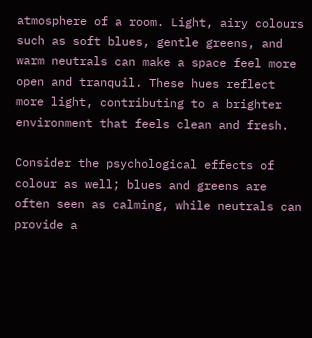atmosphere of a room. Light, airy colours such as soft blues, gentle greens, and warm neutrals can make a space feel more open and tranquil. These hues reflect more light, contributing to a brighter environment that feels clean and fresh.

Consider the psychological effects of colour as well; blues and greens are often seen as calming, while neutrals can provide a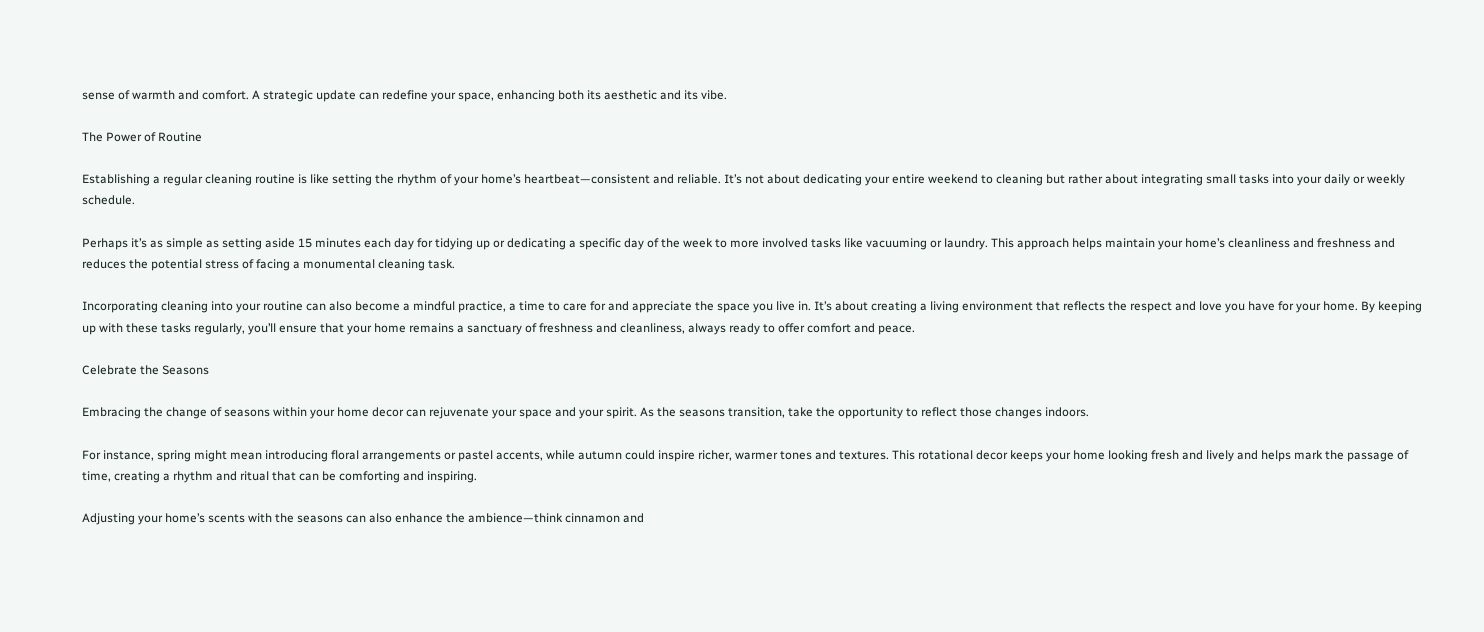sense of warmth and comfort. A strategic update can redefine your space, enhancing both its aesthetic and its vibe.

The Power of Routine

Establishing a regular cleaning routine is like setting the rhythm of your home’s heartbeat—consistent and reliable. It’s not about dedicating your entire weekend to cleaning but rather about integrating small tasks into your daily or weekly schedule.

Perhaps it’s as simple as setting aside 15 minutes each day for tidying up or dedicating a specific day of the week to more involved tasks like vacuuming or laundry. This approach helps maintain your home’s cleanliness and freshness and reduces the potential stress of facing a monumental cleaning task.

Incorporating cleaning into your routine can also become a mindful practice, a time to care for and appreciate the space you live in. It’s about creating a living environment that reflects the respect and love you have for your home. By keeping up with these tasks regularly, you’ll ensure that your home remains a sanctuary of freshness and cleanliness, always ready to offer comfort and peace.

Celebrate the Seasons

Embracing the change of seasons within your home decor can rejuvenate your space and your spirit. As the seasons transition, take the opportunity to reflect those changes indoors.

For instance, spring might mean introducing floral arrangements or pastel accents, while autumn could inspire richer, warmer tones and textures. This rotational decor keeps your home looking fresh and lively and helps mark the passage of time, creating a rhythm and ritual that can be comforting and inspiring.

Adjusting your home’s scents with the seasons can also enhance the ambience—think cinnamon and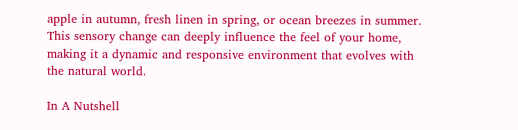apple in autumn, fresh linen in spring, or ocean breezes in summer. This sensory change can deeply influence the feel of your home, making it a dynamic and responsive environment that evolves with the natural world.

In A Nutshell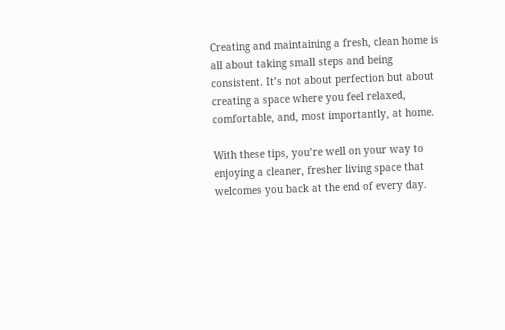Creating and maintaining a fresh, clean home is all about taking small steps and being consistent. It’s not about perfection but about creating a space where you feel relaxed, comfortable, and, most importantly, at home.

With these tips, you’re well on your way to enjoying a cleaner, fresher living space that welcomes you back at the end of every day.